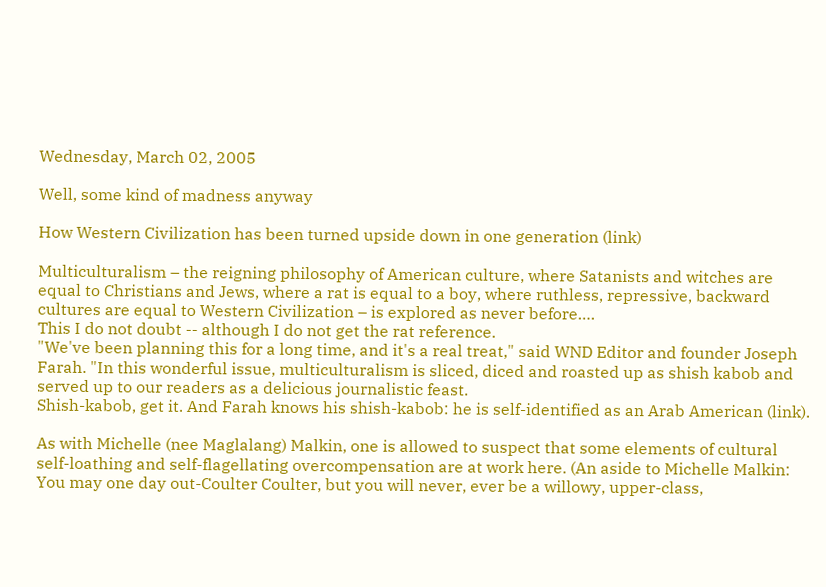Wednesday, March 02, 2005

Well, some kind of madness anyway

How Western Civilization has been turned upside down in one generation (link)

Multiculturalism – the reigning philosophy of American culture, where Satanists and witches are equal to Christians and Jews, where a rat is equal to a boy, where ruthless, repressive, backward cultures are equal to Western Civilization – is explored as never before….
This I do not doubt -- although I do not get the rat reference.
"We've been planning this for a long time, and it's a real treat," said WND Editor and founder Joseph Farah. "In this wonderful issue, multiculturalism is sliced, diced and roasted up as shish kabob and served up to our readers as a delicious journalistic feast.
Shish-kabob, get it. And Farah knows his shish-kabob: he is self-identified as an Arab American (link).

As with Michelle (nee Maglalang) Malkin, one is allowed to suspect that some elements of cultural self-loathing and self-flagellating overcompensation are at work here. (An aside to Michelle Malkin: You may one day out-Coulter Coulter, but you will never, ever be a willowy, upper-class,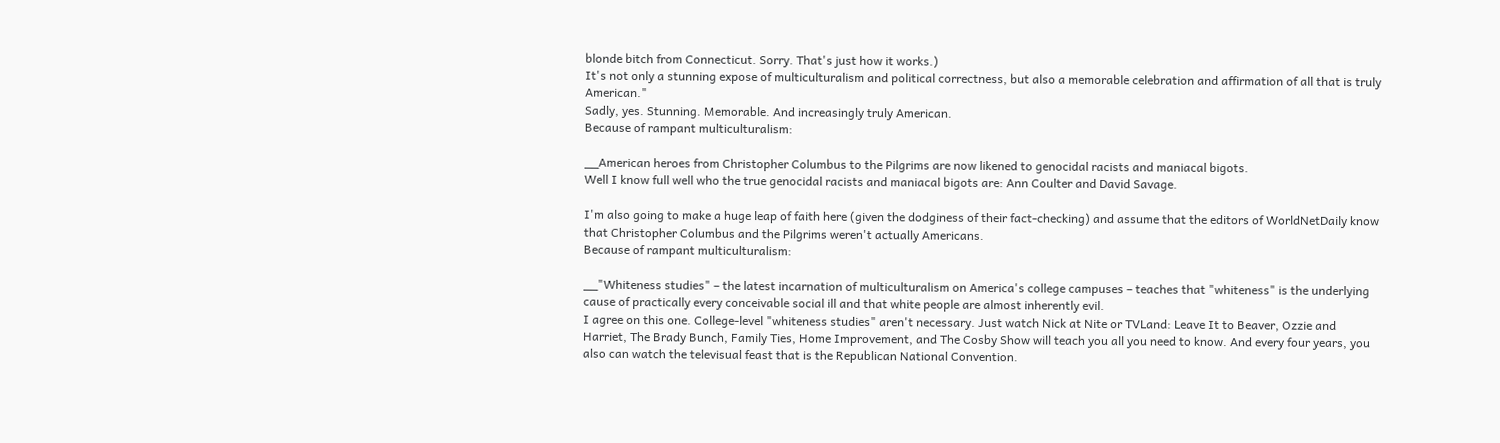blonde bitch from Connecticut. Sorry. That's just how it works.)
It's not only a stunning expose of multiculturalism and political correctness, but also a memorable celebration and affirmation of all that is truly American."
Sadly, yes. Stunning. Memorable. And increasingly truly American.
Because of rampant multiculturalism:

__American heroes from Christopher Columbus to the Pilgrims are now likened to genocidal racists and maniacal bigots.
Well I know full well who the true genocidal racists and maniacal bigots are: Ann Coulter and David Savage.

I'm also going to make a huge leap of faith here (given the dodginess of their fact-checking) and assume that the editors of WorldNetDaily know that Christopher Columbus and the Pilgrims weren't actually Americans.
Because of rampant multiculturalism:

__"Whiteness studies" – the latest incarnation of multiculturalism on America's college campuses – teaches that "whiteness" is the underlying cause of practically every conceivable social ill and that white people are almost inherently evil.
I agree on this one. College-level "whiteness studies" aren't necessary. Just watch Nick at Nite or TVLand: Leave It to Beaver, Ozzie and Harriet, The Brady Bunch, Family Ties, Home Improvement, and The Cosby Show will teach you all you need to know. And every four years, you also can watch the televisual feast that is the Republican National Convention.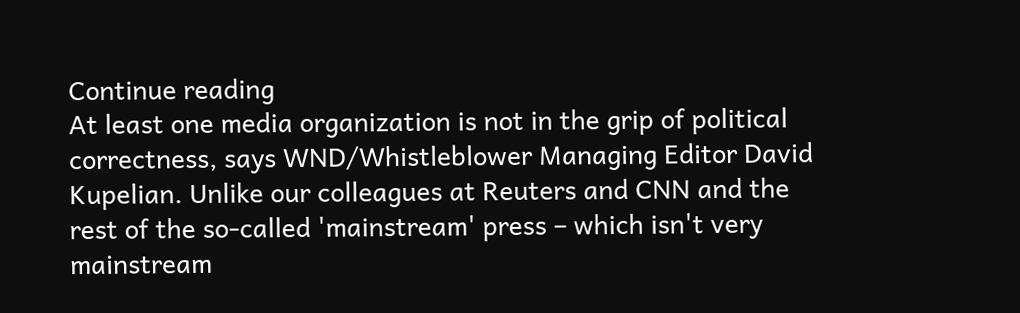Continue reading
At least one media organization is not in the grip of political correctness, says WND/Whistleblower Managing Editor David Kupelian. Unlike our colleagues at Reuters and CNN and the rest of the so-called 'mainstream' press – which isn't very mainstream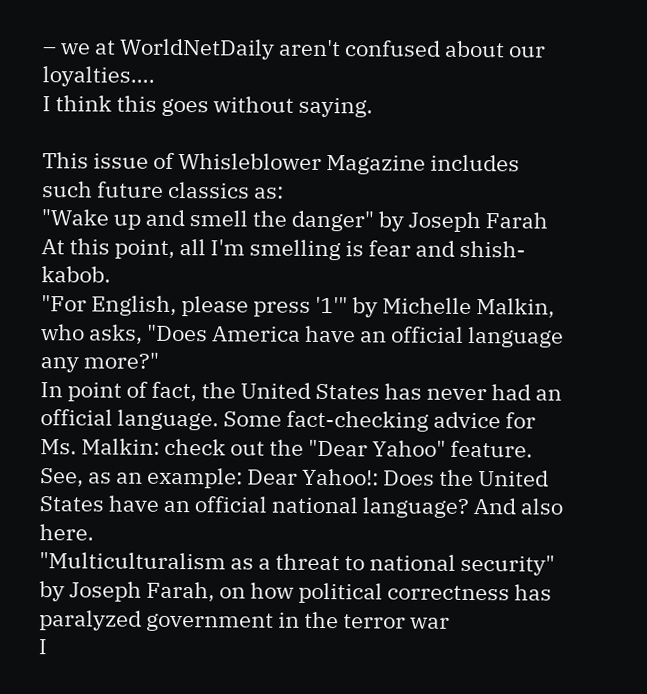– we at WorldNetDaily aren't confused about our loyalties….
I think this goes without saying.

This issue of Whisleblower Magazine includes such future classics as:
"Wake up and smell the danger" by Joseph Farah
At this point, all I'm smelling is fear and shish-kabob.
"For English, please press '1'" by Michelle Malkin, who asks, "Does America have an official language any more?"
In point of fact, the United States has never had an official language. Some fact-checking advice for Ms. Malkin: check out the "Dear Yahoo" feature. See, as an example: Dear Yahoo!: Does the United States have an official national language? And also here.
"Multiculturalism as a threat to national security" by Joseph Farah, on how political correctness has paralyzed government in the terror war
I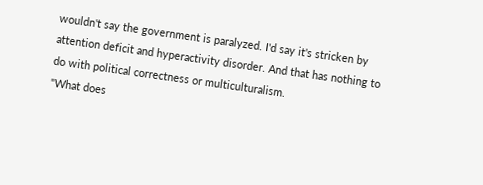wouldn't say the government is paralyzed. I'd say it's stricken by attention deficit and hyperactivity disorder. And that has nothing to do with political correctness or multiculturalism.
"What does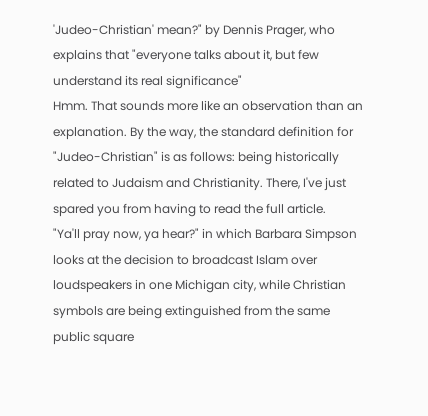'Judeo-Christian' mean?" by Dennis Prager, who explains that "everyone talks about it, but few understand its real significance"
Hmm. That sounds more like an observation than an explanation. By the way, the standard definition for "Judeo-Christian" is as follows: being historically related to Judaism and Christianity. There, I've just spared you from having to read the full article.
"Ya'll pray now, ya hear?" in which Barbara Simpson looks at the decision to broadcast Islam over loudspeakers in one Michigan city, while Christian symbols are being extinguished from the same public square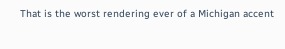That is the worst rendering ever of a Michigan accent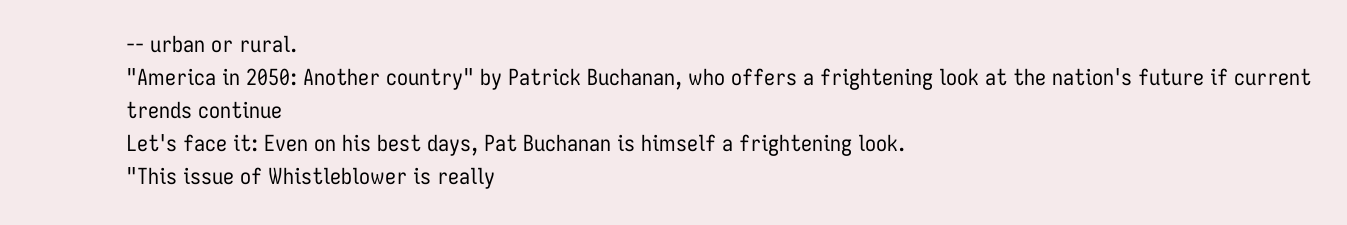-- urban or rural.
"America in 2050: Another country" by Patrick Buchanan, who offers a frightening look at the nation's future if current trends continue
Let's face it: Even on his best days, Pat Buchanan is himself a frightening look.
"This issue of Whistleblower is really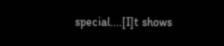special....[I]t shows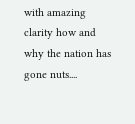with amazing clarity how and why the nation has gone nuts....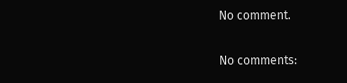No comment.

No comments: